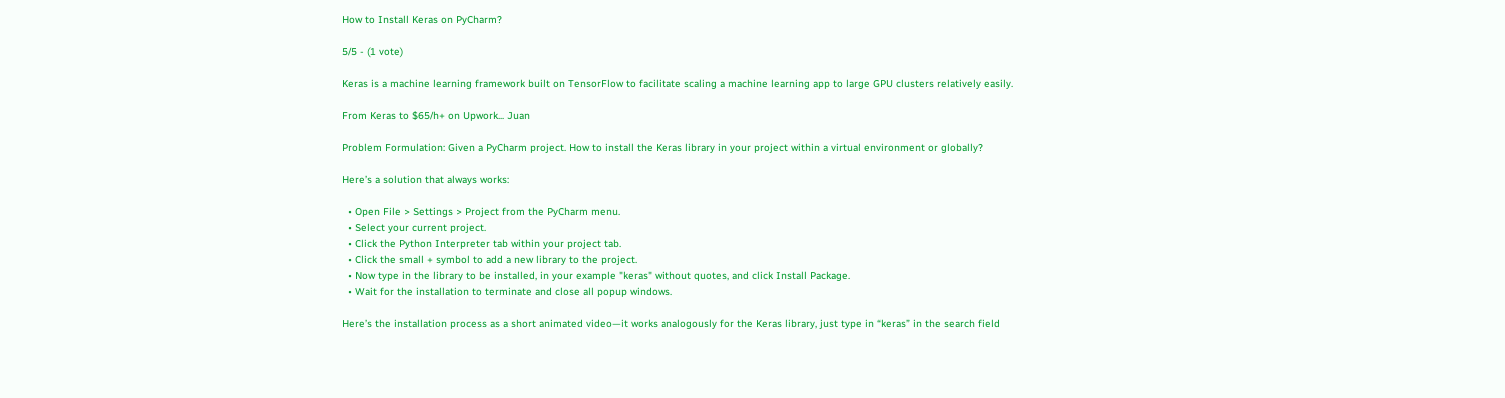How to Install Keras on PyCharm?

5/5 - (1 vote)

Keras is a machine learning framework built on TensorFlow to facilitate scaling a machine learning app to large GPU clusters relatively easily.

From Keras to $65/h+ on Upwork... Juan

Problem Formulation: Given a PyCharm project. How to install the Keras library in your project within a virtual environment or globally?

Here’s a solution that always works:

  • Open File > Settings > Project from the PyCharm menu.
  • Select your current project.
  • Click the Python Interpreter tab within your project tab.
  • Click the small + symbol to add a new library to the project.
  • Now type in the library to be installed, in your example "keras" without quotes, and click Install Package.
  • Wait for the installation to terminate and close all popup windows.

Here’s the installation process as a short animated video—it works analogously for the Keras library, just type in “keras” in the search field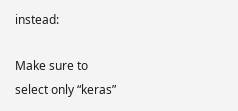instead:

Make sure to select only “keras”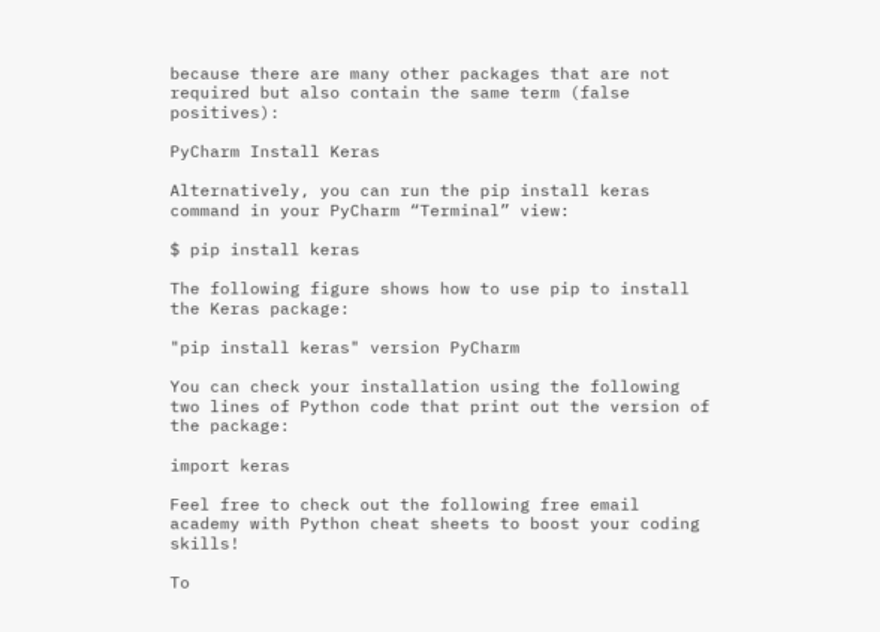because there are many other packages that are not required but also contain the same term (false positives):

PyCharm Install Keras

Alternatively, you can run the pip install keras command in your PyCharm “Terminal” view:

$ pip install keras

The following figure shows how to use pip to install the Keras package:

"pip install keras" version PyCharm

You can check your installation using the following two lines of Python code that print out the version of the package:

import keras

Feel free to check out the following free email academy with Python cheat sheets to boost your coding skills!

To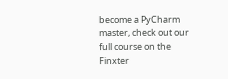become a PyCharm master, check out our full course on the Finxter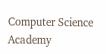Computer Science Academy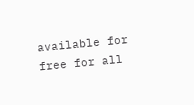available for free for all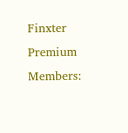Finxter Premium Members: